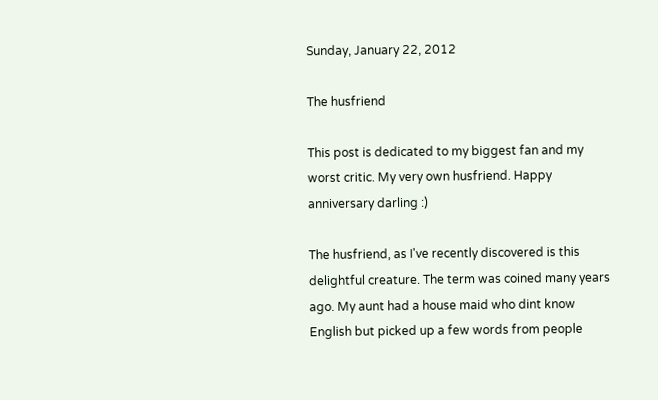Sunday, January 22, 2012

The husfriend

This post is dedicated to my biggest fan and my worst critic. My very own husfriend. Happy anniversary darling :)

The husfriend, as I've recently discovered is this delightful creature. The term was coined many years ago. My aunt had a house maid who dint know English but picked up a few words from people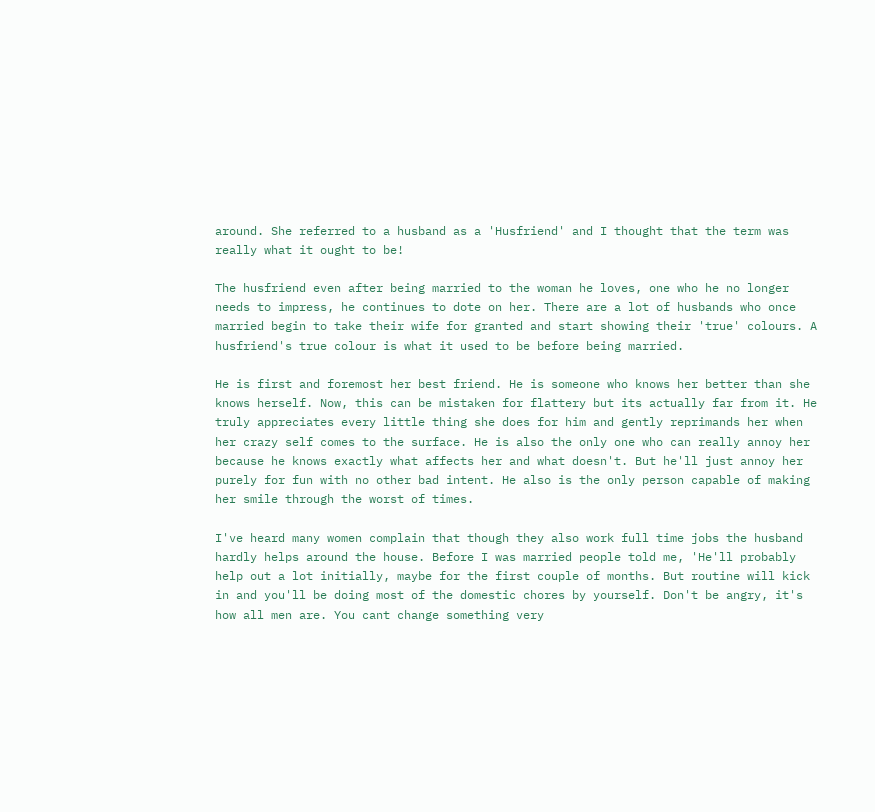around. She referred to a husband as a 'Husfriend' and I thought that the term was really what it ought to be!

The husfriend even after being married to the woman he loves, one who he no longer needs to impress, he continues to dote on her. There are a lot of husbands who once married begin to take their wife for granted and start showing their 'true' colours. A husfriend's true colour is what it used to be before being married.

He is first and foremost her best friend. He is someone who knows her better than she knows herself. Now, this can be mistaken for flattery but its actually far from it. He truly appreciates every little thing she does for him and gently reprimands her when her crazy self comes to the surface. He is also the only one who can really annoy her because he knows exactly what affects her and what doesn't. But he'll just annoy her purely for fun with no other bad intent. He also is the only person capable of making her smile through the worst of times.

I've heard many women complain that though they also work full time jobs the husband hardly helps around the house. Before I was married people told me, 'He'll probably help out a lot initially, maybe for the first couple of months. But routine will kick in and you'll be doing most of the domestic chores by yourself. Don't be angry, it's how all men are. You cant change something very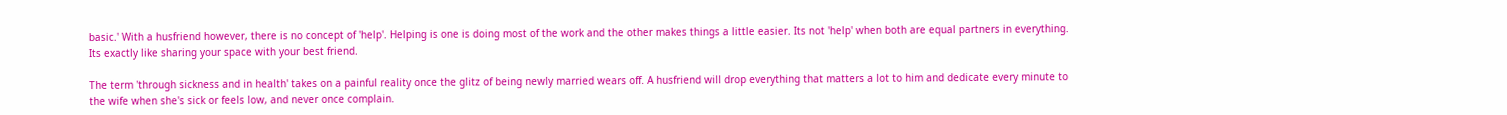basic.' With a husfriend however, there is no concept of 'help'. Helping is one is doing most of the work and the other makes things a little easier. Its not 'help' when both are equal partners in everything. Its exactly like sharing your space with your best friend.

The term 'through sickness and in health' takes on a painful reality once the glitz of being newly married wears off. A husfriend will drop everything that matters a lot to him and dedicate every minute to the wife when she's sick or feels low, and never once complain.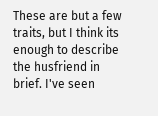These are but a few traits, but I think its enough to describe the husfriend in brief. I've seen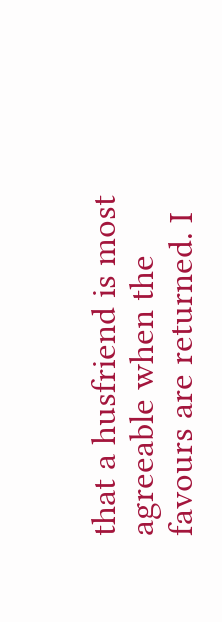that a husfriend is most agreeable when the favours are returned. I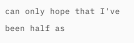can only hope that I've been half as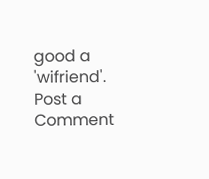good a 'wifriend'.
Post a Comment